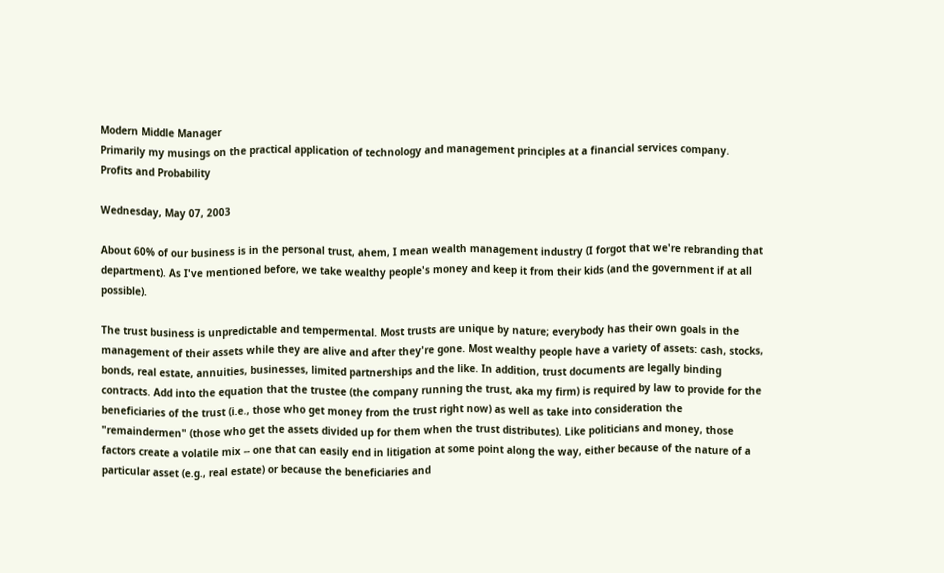Modern Middle Manager
Primarily my musings on the practical application of technology and management principles at a financial services company.
Profits and Probability

Wednesday, May 07, 2003

About 60% of our business is in the personal trust, ahem, I mean wealth management industry (I forgot that we're rebranding that department). As I've mentioned before, we take wealthy people's money and keep it from their kids (and the government if at all possible).

The trust business is unpredictable and tempermental. Most trusts are unique by nature; everybody has their own goals in the management of their assets while they are alive and after they're gone. Most wealthy people have a variety of assets: cash, stocks, bonds, real estate, annuities, businesses, limited partnerships and the like. In addition, trust documents are legally binding contracts. Add into the equation that the trustee (the company running the trust, aka my firm) is required by law to provide for the beneficiaries of the trust (i.e., those who get money from the trust right now) as well as take into consideration the "remaindermen" (those who get the assets divided up for them when the trust distributes). Like politicians and money, those factors create a volatile mix -- one that can easily end in litigation at some point along the way, either because of the nature of a particular asset (e.g., real estate) or because the beneficiaries and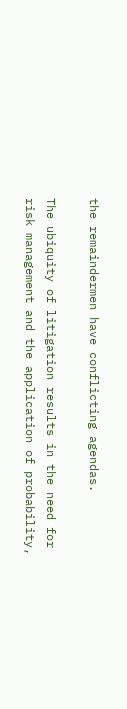the remaindermen have conflicting agendas.

The ubiquity of litigation results in the need for risk management and the application of probability,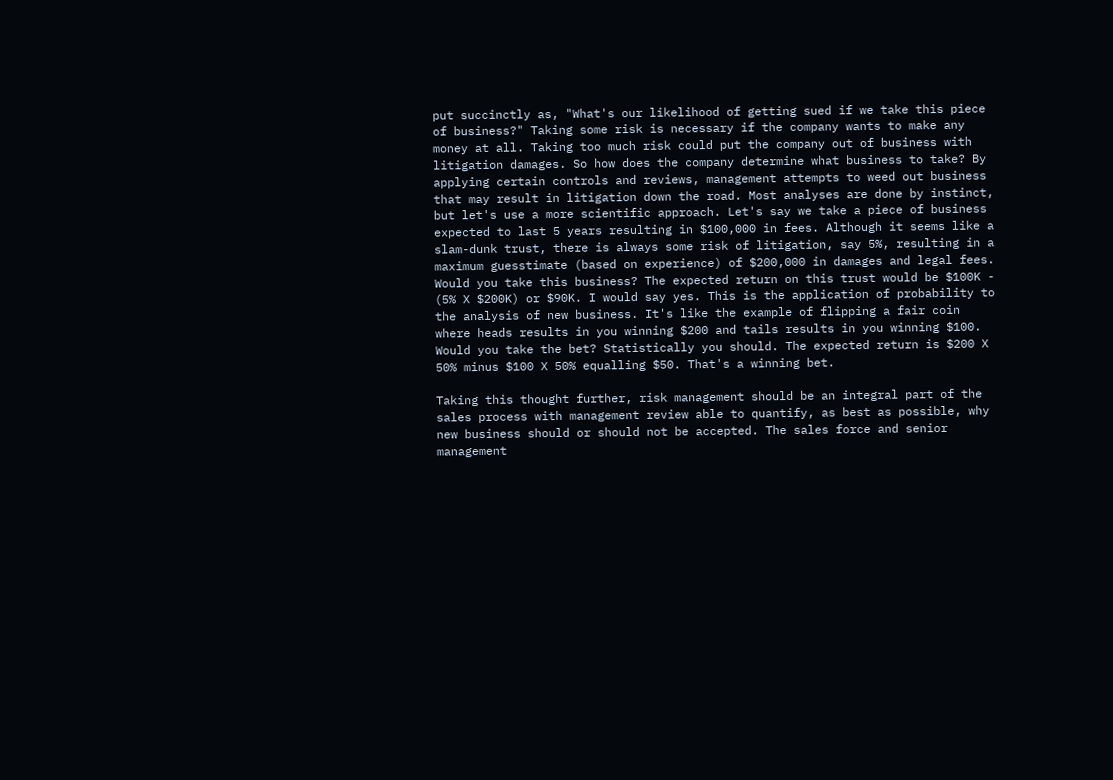put succinctly as, "What's our likelihood of getting sued if we take this piece of business?" Taking some risk is necessary if the company wants to make any money at all. Taking too much risk could put the company out of business with litigation damages. So how does the company determine what business to take? By applying certain controls and reviews, management attempts to weed out business that may result in litigation down the road. Most analyses are done by instinct, but let's use a more scientific approach. Let's say we take a piece of business expected to last 5 years resulting in $100,000 in fees. Although it seems like a slam-dunk trust, there is always some risk of litigation, say 5%, resulting in a maximum guesstimate (based on experience) of $200,000 in damages and legal fees. Would you take this business? The expected return on this trust would be $100K - (5% X $200K) or $90K. I would say yes. This is the application of probability to the analysis of new business. It's like the example of flipping a fair coin where heads results in you winning $200 and tails results in you winning $100. Would you take the bet? Statistically you should. The expected return is $200 X 50% minus $100 X 50% equalling $50. That's a winning bet.

Taking this thought further, risk management should be an integral part of the sales process with management review able to quantify, as best as possible, why new business should or should not be accepted. The sales force and senior management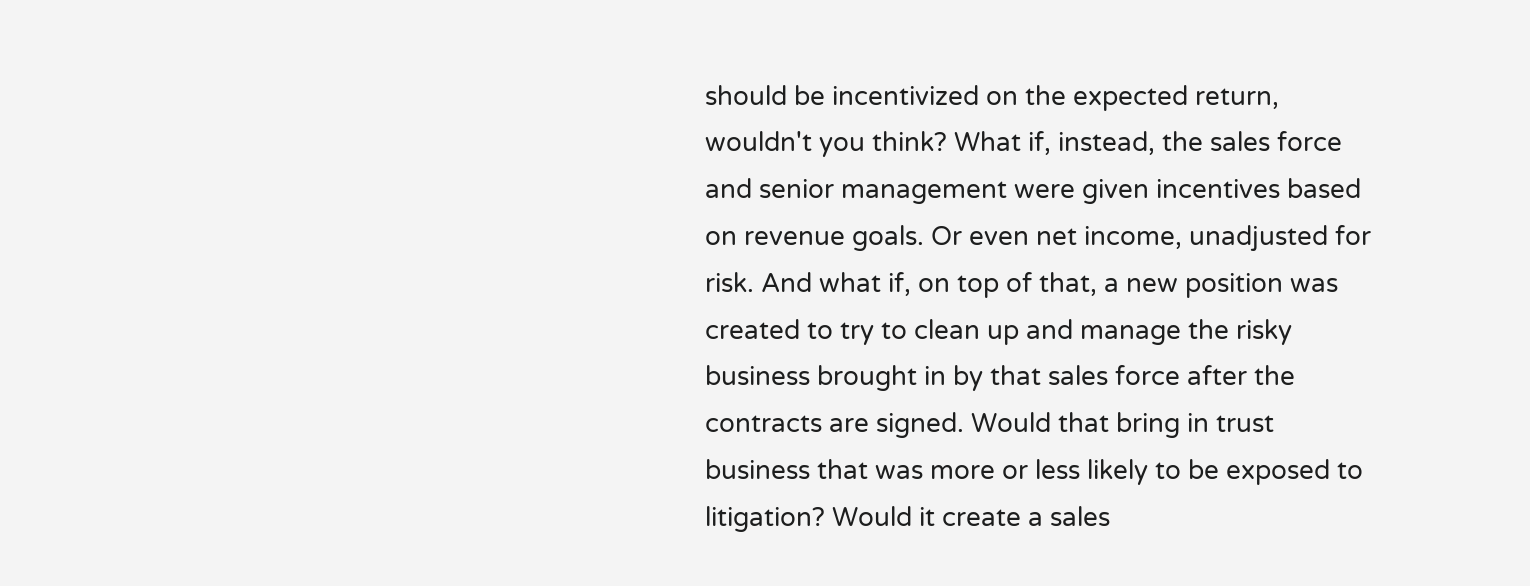should be incentivized on the expected return, wouldn't you think? What if, instead, the sales force and senior management were given incentives based on revenue goals. Or even net income, unadjusted for risk. And what if, on top of that, a new position was created to try to clean up and manage the risky business brought in by that sales force after the contracts are signed. Would that bring in trust business that was more or less likely to be exposed to litigation? Would it create a sales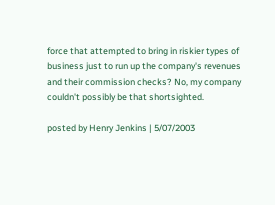force that attempted to bring in riskier types of business just to run up the company's revenues and their commission checks? No, my company couldn't possibly be that shortsighted.

posted by Henry Jenkins | 5/07/2003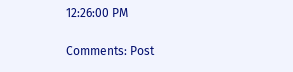12:26:00 PM

Comments: Post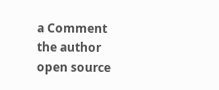a Comment
the author
open source